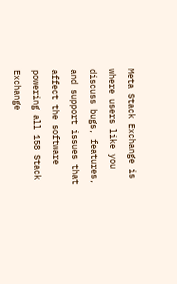Meta Stack Exchange is where users like you discuss bugs, features, and support issues that affect the software powering all 158 Stack Exchange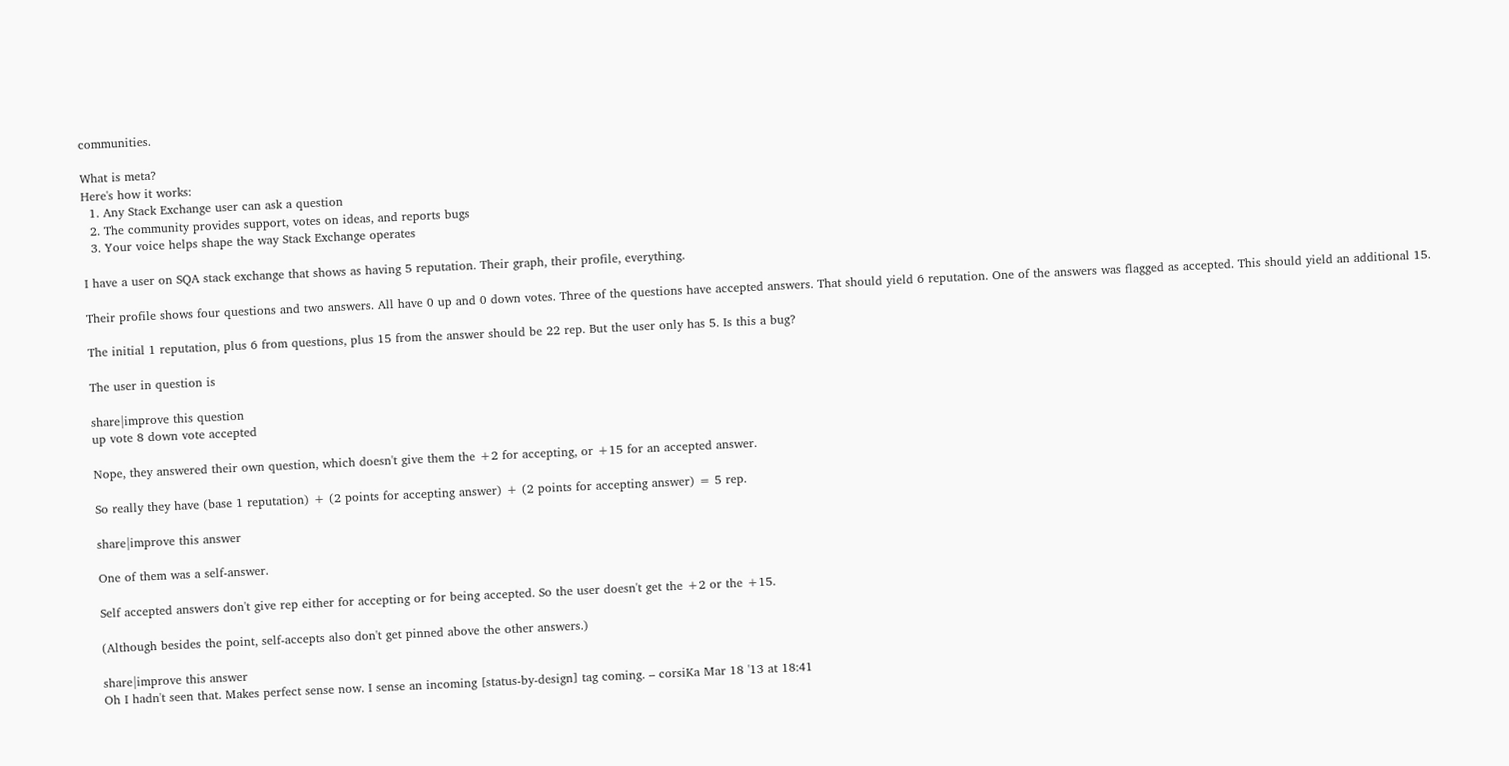communities.

What is meta?
Here's how it works:
  1. Any Stack Exchange user can ask a question
  2. The community provides support, votes on ideas, and reports bugs
  3. Your voice helps shape the way Stack Exchange operates

I have a user on SQA stack exchange that shows as having 5 reputation. Their graph, their profile, everything.

Their profile shows four questions and two answers. All have 0 up and 0 down votes. Three of the questions have accepted answers. That should yield 6 reputation. One of the answers was flagged as accepted. This should yield an additional 15.

The initial 1 reputation, plus 6 from questions, plus 15 from the answer should be 22 rep. But the user only has 5. Is this a bug?

The user in question is

share|improve this question
up vote 8 down vote accepted

Nope, they answered their own question, which doesn't give them the +2 for accepting, or +15 for an accepted answer.

So really they have (base 1 reputation) + (2 points for accepting answer) + (2 points for accepting answer) = 5 rep.

share|improve this answer

One of them was a self-answer.

Self accepted answers don't give rep either for accepting or for being accepted. So the user doesn't get the +2 or the +15.

(Although besides the point, self-accepts also don't get pinned above the other answers.)

share|improve this answer
Oh I hadn't seen that. Makes perfect sense now. I sense an incoming [status-by-design] tag coming. – corsiKa Mar 18 '13 at 18:41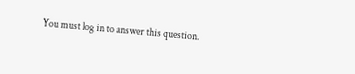You must log in to answer this question.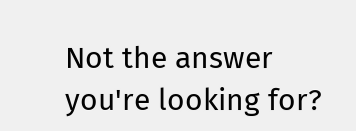Not the answer you're looking for?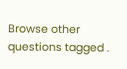Browse other questions tagged .